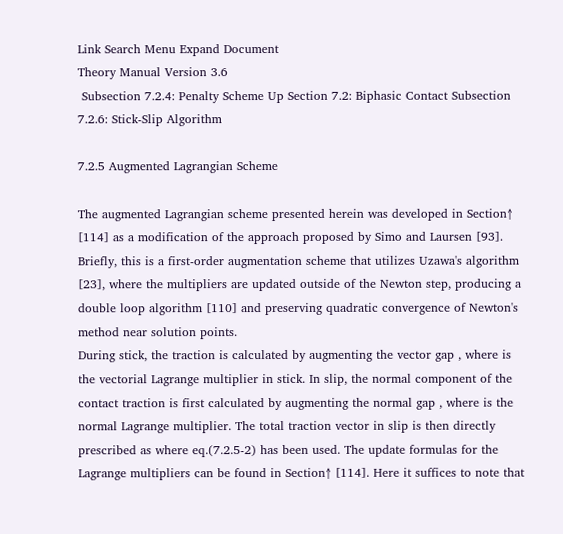Link Search Menu Expand Document
Theory Manual Version 3.6
 Subsection 7.2.4: Penalty Scheme Up Section 7.2: Biphasic Contact Subsection 7.2.6: Stick-Slip Algorithm

7.2.5 Augmented Lagrangian Scheme

The augmented Lagrangian scheme presented herein was developed in Section↑ [114] as a modification of the approach proposed by Simo and Laursen [93]. Briefly, this is a first-order augmentation scheme that utilizes Uzawa's algorithm [23], where the multipliers are updated outside of the Newton step, producing a double loop algorithm [110] and preserving quadratic convergence of Newton's method near solution points.
During stick, the traction is calculated by augmenting the vector gap , where is the vectorial Lagrange multiplier in stick. In slip, the normal component of the contact traction is first calculated by augmenting the normal gap , where is the normal Lagrange multiplier. The total traction vector in slip is then directly prescribed as where eq.(7.2.5-2) has been used. The update formulas for the Lagrange multipliers can be found in Section↑ [114]. Here it suffices to note that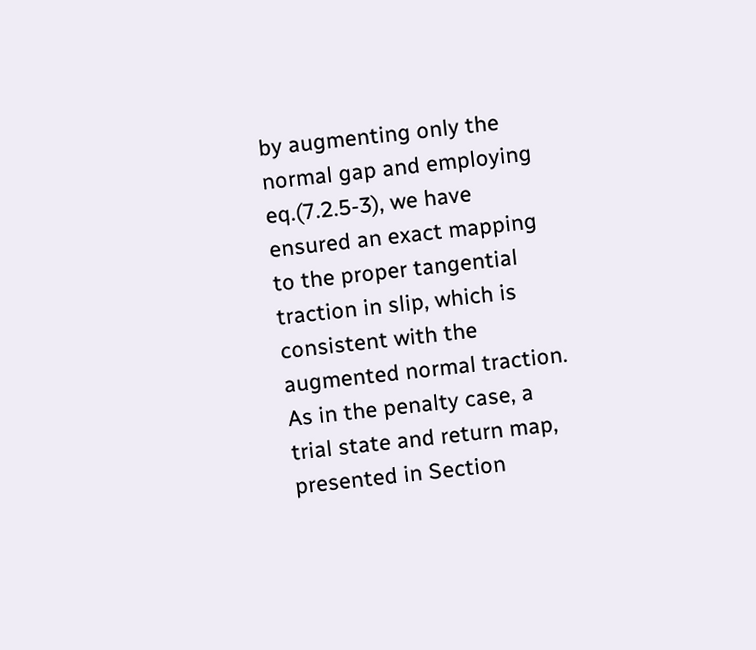by augmenting only the normal gap and employing eq.(7.2.5-3), we have ensured an exact mapping to the proper tangential traction in slip, which is consistent with the augmented normal traction. As in the penalty case, a trial state and return map, presented in Section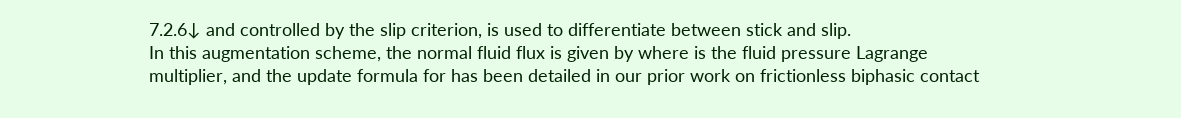7.2.6↓ and controlled by the slip criterion, is used to differentiate between stick and slip.
In this augmentation scheme, the normal fluid flux is given by where is the fluid pressure Lagrange multiplier, and the update formula for has been detailed in our prior work on frictionless biphasic contact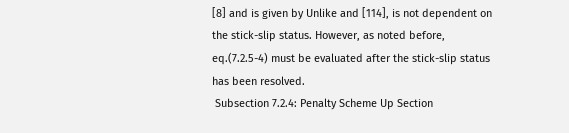[8] and is given by Unlike and [114], is not dependent on the stick-slip status. However, as noted before, eq.(7.2.5-4) must be evaluated after the stick-slip status has been resolved.
 Subsection 7.2.4: Penalty Scheme Up Section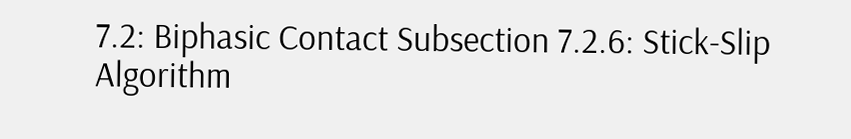7.2: Biphasic Contact Subsection 7.2.6: Stick-Slip Algorithm